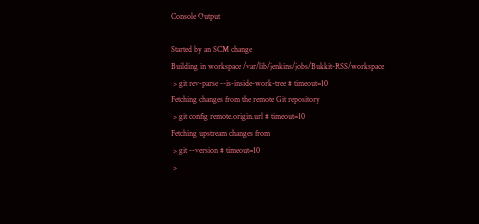Console Output

Started by an SCM change
Building in workspace /var/lib/jenkins/jobs/Bukkit-RSS/workspace
 > git rev-parse --is-inside-work-tree # timeout=10
Fetching changes from the remote Git repository
 > git config remote.origin.url # timeout=10
Fetching upstream changes from
 > git --version # timeout=10
 >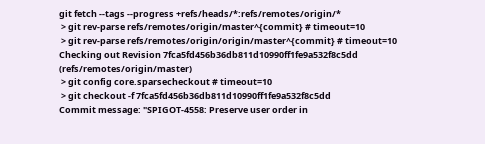git fetch --tags --progress +refs/heads/*:refs/remotes/origin/*
 > git rev-parse refs/remotes/origin/master^{commit} # timeout=10
 > git rev-parse refs/remotes/origin/origin/master^{commit} # timeout=10
Checking out Revision 7fca5fd456b36db811d10990ff1fe9a532f8c5dd (refs/remotes/origin/master)
 > git config core.sparsecheckout # timeout=10
 > git checkout -f 7fca5fd456b36db811d10990ff1fe9a532f8c5dd
Commit message: "SPIGOT-4558: Preserve user order in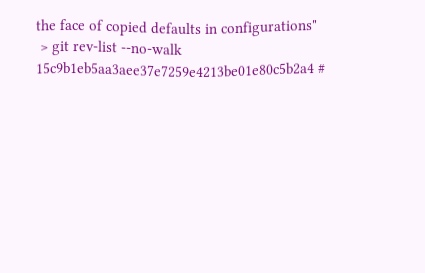the face of copied defaults in configurations"
 > git rev-list --no-walk 15c9b1eb5aa3aee37e7259e4213be01e80c5b2a4 #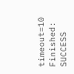timeout=10
Finished: SUCCESS